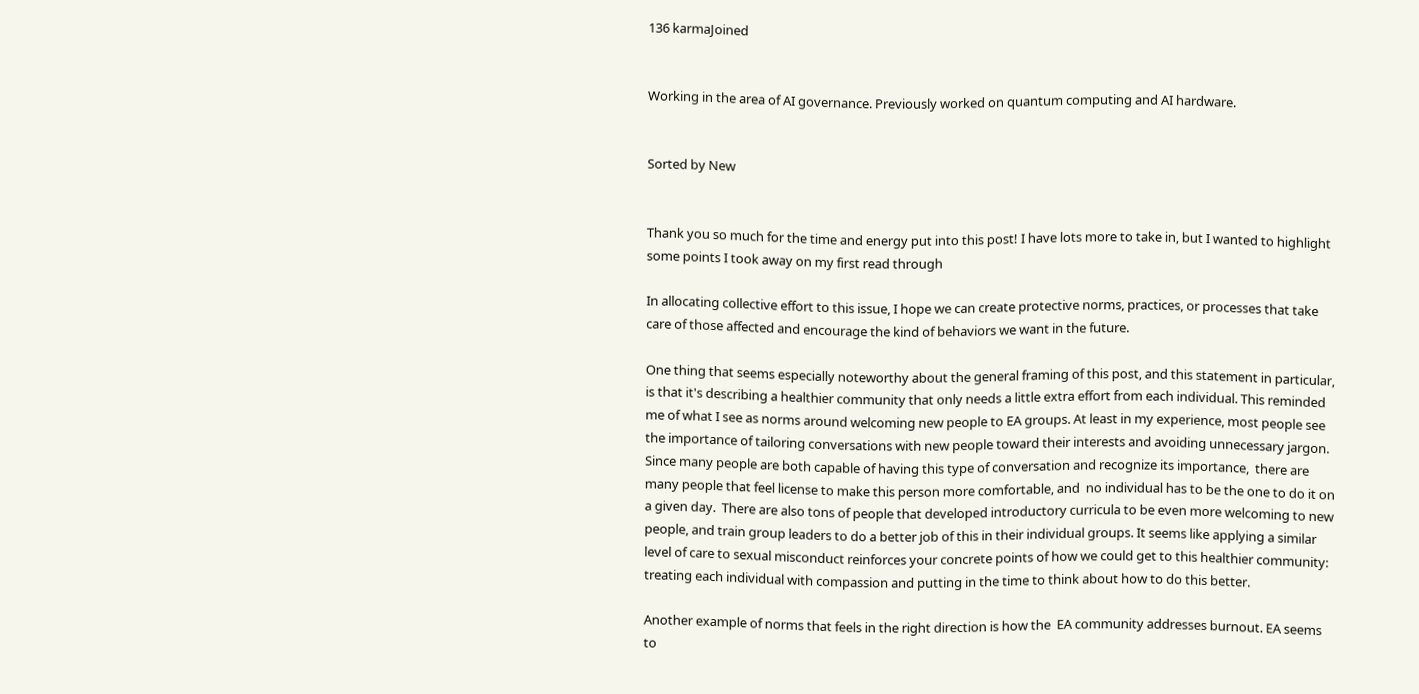136 karmaJoined


Working in the area of AI governance. Previously worked on quantum computing and AI hardware.


Sorted by New


Thank you so much for the time and energy put into this post! I have lots more to take in, but I wanted to highlight some points I took away on my first read through

In allocating collective effort to this issue, I hope we can create protective norms, practices, or processes that take care of those affected and encourage the kind of behaviors we want in the future.

One thing that seems especially noteworthy about the general framing of this post, and this statement in particular, is that it's describing a healthier community that only needs a little extra effort from each individual. This reminded me of what I see as norms around welcoming new people to EA groups. At least in my experience, most people see the importance of tailoring conversations with new people toward their interests and avoiding unnecessary jargon. Since many people are both capable of having this type of conversation and recognize its importance,  there are many people that feel license to make this person more comfortable, and  no individual has to be the one to do it on a given day.  There are also tons of people that developed introductory curricula to be even more welcoming to new people, and train group leaders to do a better job of this in their individual groups. It seems like applying a similar level of care to sexual misconduct reinforces your concrete points of how we could get to this healthier community: treating each individual with compassion and putting in the time to think about how to do this better.

Another example of norms that feels in the right direction is how the  EA community addresses burnout. EA seems to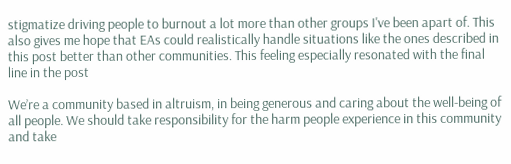stigmatize driving people to burnout a lot more than other groups I've been apart of. This also gives me hope that EAs could realistically handle situations like the ones described in this post better than other communities. This feeling especially resonated with the final line in the post

We’re a community based in altruism, in being generous and caring about the well-being of all people. We should take responsibility for the harm people experience in this community and take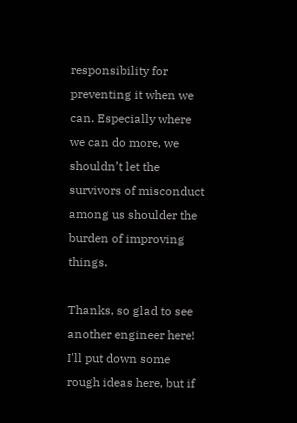responsibility for preventing it when we can. Especially where we can do more, we shouldn’t let the survivors of misconduct among us shoulder the burden of improving things.

Thanks, so glad to see another engineer here! I'll put down some rough ideas here, but if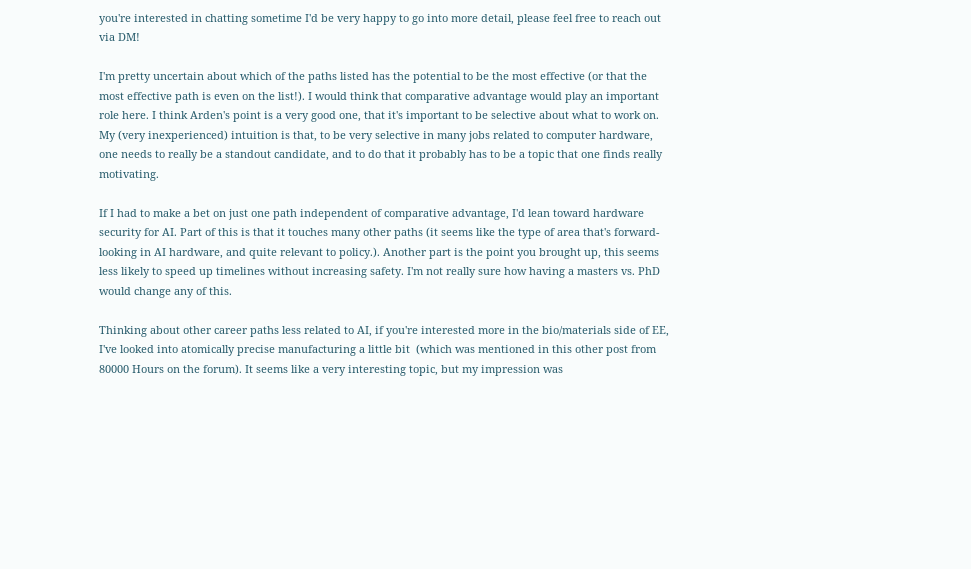you're interested in chatting sometime I'd be very happy to go into more detail, please feel free to reach out via DM!

I'm pretty uncertain about which of the paths listed has the potential to be the most effective (or that the most effective path is even on the list!). I would think that comparative advantage would play an important role here. I think Arden's point is a very good one, that it's important to be selective about what to work on. My (very inexperienced) intuition is that, to be very selective in many jobs related to computer hardware, one needs to really be a standout candidate, and to do that it probably has to be a topic that one finds really motivating.

If I had to make a bet on just one path independent of comparative advantage, I'd lean toward hardware security for AI. Part of this is that it touches many other paths (it seems like the type of area that's forward-looking in AI hardware, and quite relevant to policy.). Another part is the point you brought up, this seems less likely to speed up timelines without increasing safety. I'm not really sure how having a masters vs. PhD would change any of this.

Thinking about other career paths less related to AI, if you're interested more in the bio/materials side of EE, I've looked into atomically precise manufacturing a little bit  (which was mentioned in this other post from 80000 Hours on the forum). It seems like a very interesting topic, but my impression was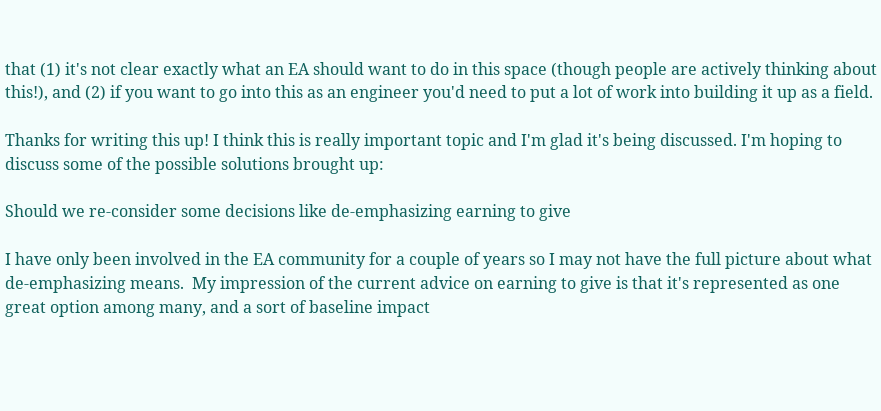that (1) it's not clear exactly what an EA should want to do in this space (though people are actively thinking about this!), and (2) if you want to go into this as an engineer you'd need to put a lot of work into building it up as a field.

Thanks for writing this up! I think this is really important topic and I'm glad it's being discussed. I'm hoping to discuss some of the possible solutions brought up:

Should we re-consider some decisions like de-emphasizing earning to give

I have only been involved in the EA community for a couple of years so I may not have the full picture about what de-emphasizing means.  My impression of the current advice on earning to give is that it's represented as one great option among many, and a sort of baseline impact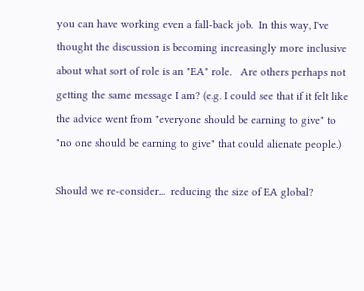you can have working even a fall-back job.  In this way, I've thought the discussion is becoming increasingly more inclusive about what sort of role is an "EA" role.   Are others perhaps not getting the same message I am? (e.g. I could see that if it felt like the advice went from "everyone should be earning to give" to "no one should be earning to give" that could alienate people.)

Should we re-consider...  reducing the size of EA global?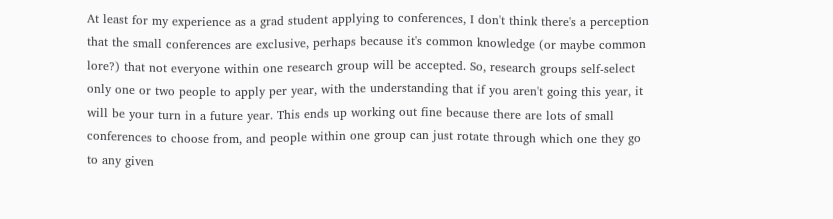At least for my experience as a grad student applying to conferences, I don't think there's a perception that the small conferences are exclusive, perhaps because it's common knowledge (or maybe common lore?) that not everyone within one research group will be accepted. So, research groups self-select only one or two people to apply per year, with the understanding that if you aren't going this year, it will be your turn in a future year. This ends up working out fine because there are lots of small conferences to choose from, and people within one group can just rotate through which one they go to any given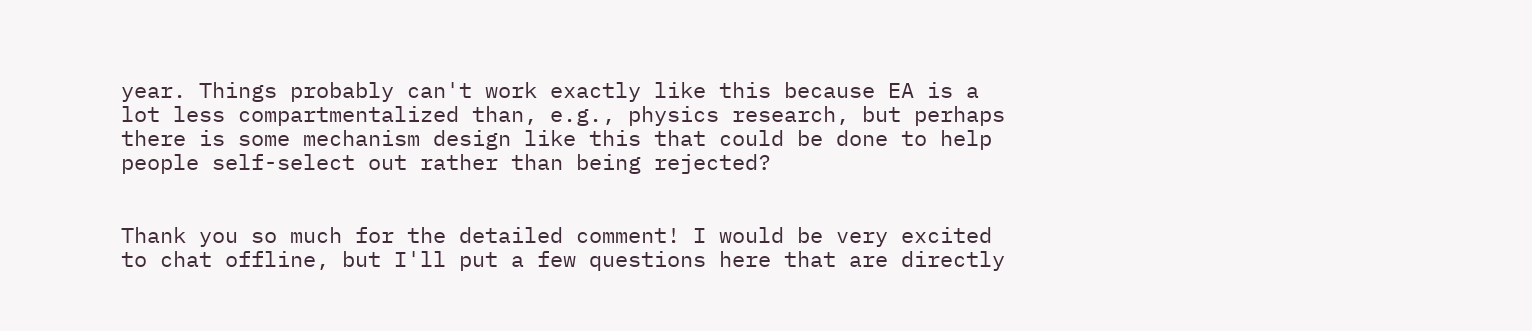year. Things probably can't work exactly like this because EA is a lot less compartmentalized than, e.g., physics research, but perhaps there is some mechanism design like this that could be done to help people self-select out rather than being rejected?


Thank you so much for the detailed comment! I would be very excited to chat offline, but I'll put a few questions here that are directly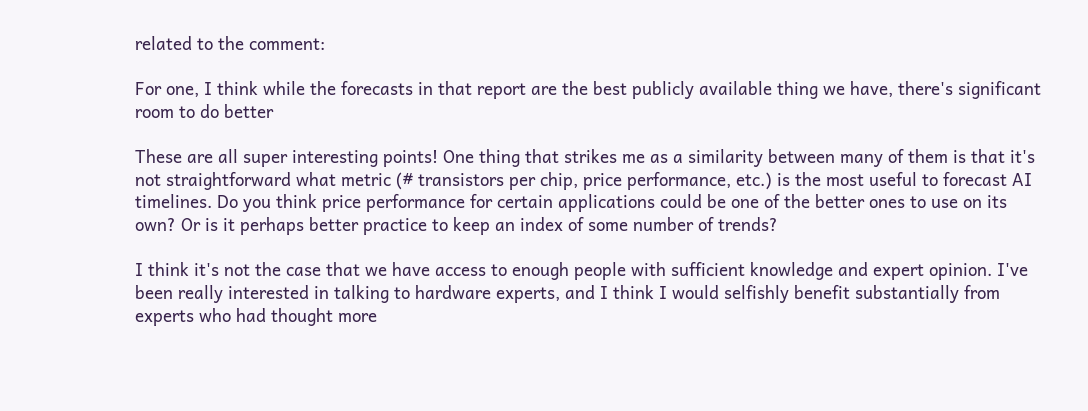related to the comment:

For one, I think while the forecasts in that report are the best publicly available thing we have, there's significant room to do better

These are all super interesting points! One thing that strikes me as a similarity between many of them is that it's not straightforward what metric (# transistors per chip, price performance, etc.) is the most useful to forecast AI timelines. Do you think price performance for certain applications could be one of the better ones to use on its own? Or is it perhaps better practice to keep an index of some number of trends?

I think it's not the case that we have access to enough people with sufficient knowledge and expert opinion. I've been really interested in talking to hardware experts, and I think I would selfishly benefit substantially from experts who had thought more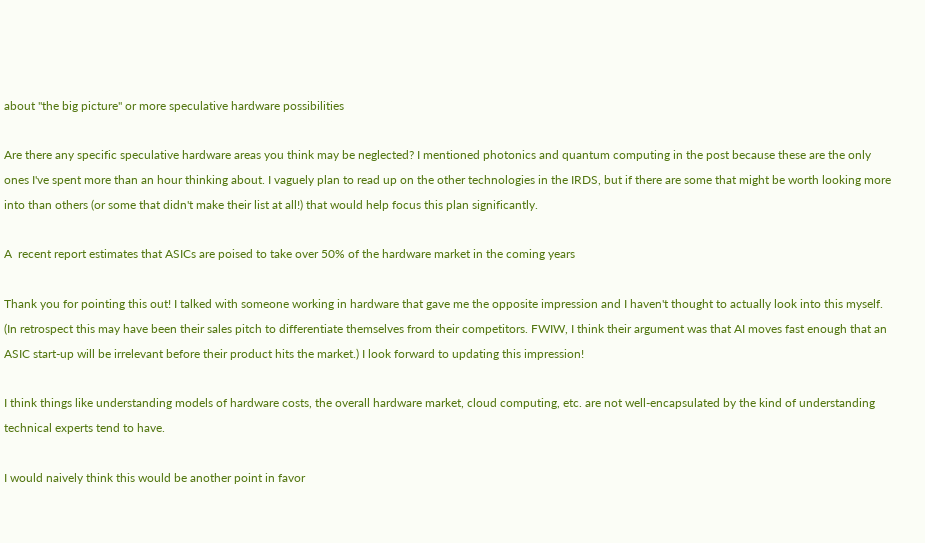about "the big picture" or more speculative hardware possibilities

Are there any specific speculative hardware areas you think may be neglected? I mentioned photonics and quantum computing in the post because these are the only ones I've spent more than an hour thinking about. I vaguely plan to read up on the other technologies in the IRDS, but if there are some that might be worth looking more into than others (or some that didn't make their list at all!) that would help focus this plan significantly.

A  recent report estimates that ASICs are poised to take over 50% of the hardware market in the coming years

Thank you for pointing this out! I talked with someone working in hardware that gave me the opposite impression and I haven't thought to actually look into this myself. (In retrospect this may have been their sales pitch to differentiate themselves from their competitors. FWIW, I think their argument was that AI moves fast enough that an ASIC start-up will be irrelevant before their product hits the market.) I look forward to updating this impression!

I think things like understanding models of hardware costs, the overall hardware market, cloud computing, etc. are not well-encapsulated by the kind of understanding technical experts tend to have.

I would naively think this would be another point in favor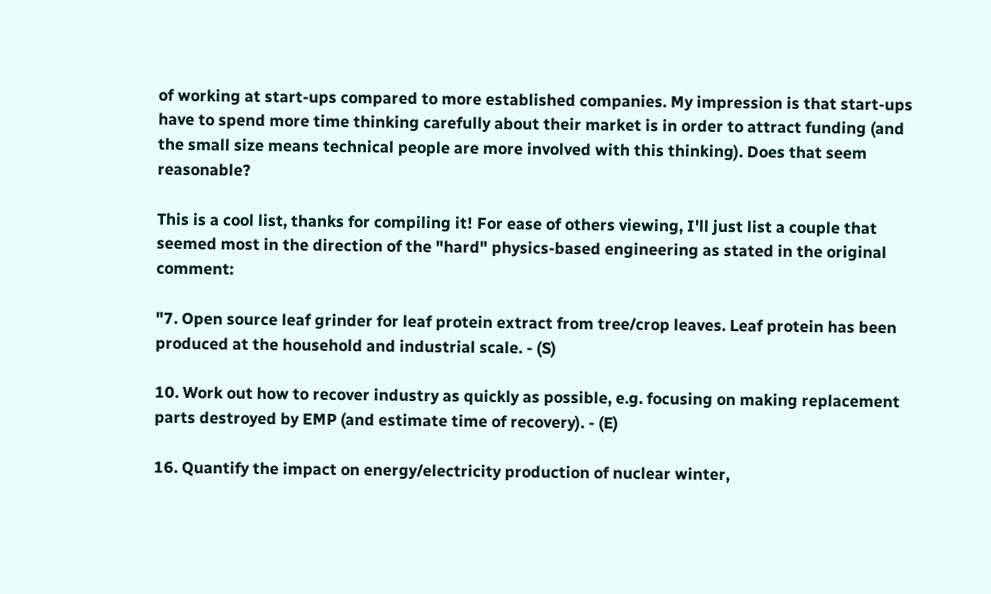of working at start-ups compared to more established companies. My impression is that start-ups have to spend more time thinking carefully about their market is in order to attract funding (and the small size means technical people are more involved with this thinking). Does that seem reasonable?

This is a cool list, thanks for compiling it! For ease of others viewing, I'll just list a couple that seemed most in the direction of the "hard" physics-based engineering as stated in the original comment:

"7. Open source leaf grinder for leaf protein extract from tree/crop leaves. Leaf protein has been produced at the household and industrial scale. - (S)

10. Work out how to recover industry as quickly as possible, e.g. focusing on making replacement parts destroyed by EMP (and estimate time of recovery). - (E)

16. Quantify the impact on energy/electricity production of nuclear winter,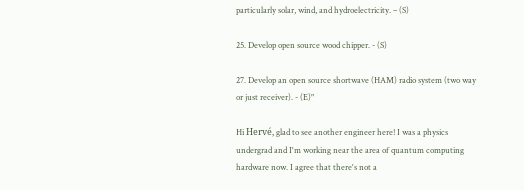particularly solar, wind, and hydroelectricity. – (S)

25. Develop open source wood chipper. - (S)

27. Develop an open source shortwave (HAM) radio system (two way or just receiver). - (E)"

Hi Hervé, glad to see another engineer here! I was a physics undergrad and I'm working near the area of quantum computing hardware now. I agree that there's not a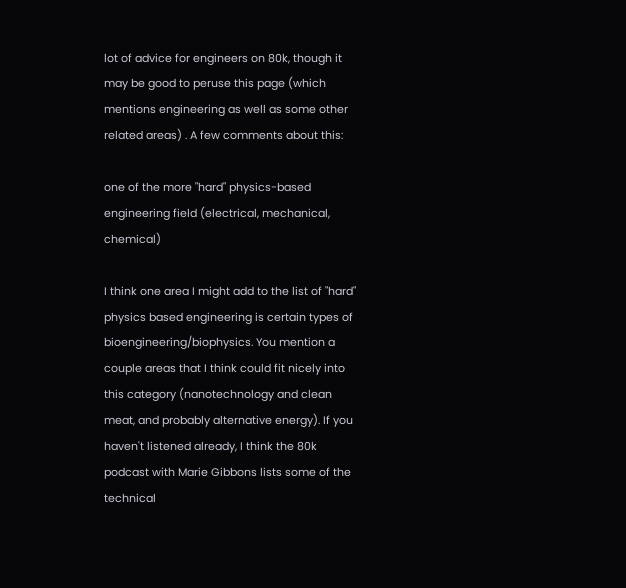lot of advice for engineers on 80k, though it may be good to peruse this page (which mentions engineering as well as some other related areas) . A few comments about this:

one of the more "hard" physics-based engineering field (electrical, mechanical, chemical)

I think one area I might add to the list of "hard" physics based engineering is certain types of bioengineering/biophysics. You mention a couple areas that I think could fit nicely into this category (nanotechnology and clean meat, and probably alternative energy). If you haven't listened already, I think the 80k podcast with Marie Gibbons lists some of the technical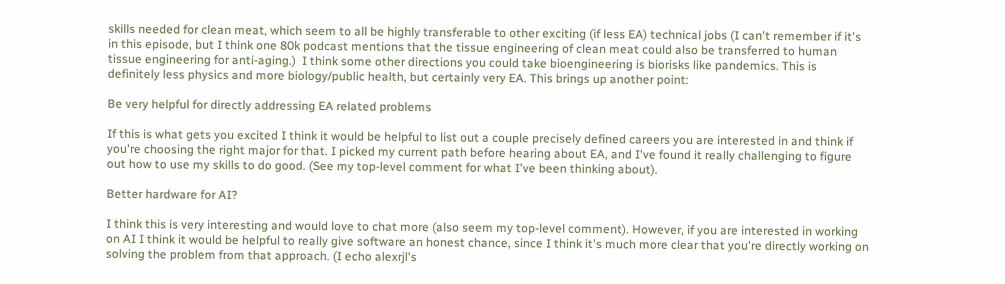skills needed for clean meat, which seem to all be highly transferable to other exciting (if less EA) technical jobs (I can't remember if it's in this episode, but I think one 80k podcast mentions that the tissue engineering of clean meat could also be transferred to human tissue engineering for anti-aging.)  I think some other directions you could take bioengineering is biorisks like pandemics. This is definitely less physics and more biology/public health, but certainly very EA. This brings up another point:

Be very helpful for directly addressing EA related problems

If this is what gets you excited I think it would be helpful to list out a couple precisely defined careers you are interested in and think if you're choosing the right major for that. I picked my current path before hearing about EA, and I've found it really challenging to figure out how to use my skills to do good. (See my top-level comment for what I've been thinking about).

Better hardware for AI?

I think this is very interesting and would love to chat more (also seem my top-level comment). However, if you are interested in working on AI I think it would be helpful to really give software an honest chance, since I think it's much more clear that you're directly working on solving the problem from that approach. (I echo alexrjl's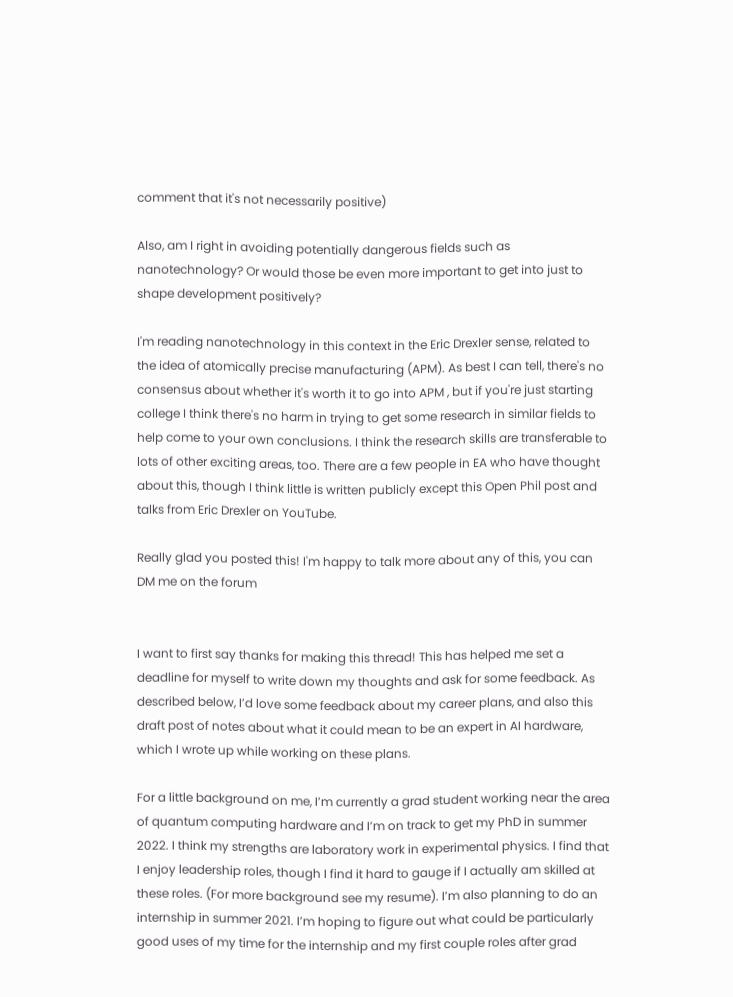comment that it's not necessarily positive)

Also, am I right in avoiding potentially dangerous fields such as nanotechnology? Or would those be even more important to get into just to shape development positively?

I'm reading nanotechnology in this context in the Eric Drexler sense, related to the idea of atomically precise manufacturing (APM). As best I can tell, there's no consensus about whether it's worth it to go into APM , but if you're just starting college I think there's no harm in trying to get some research in similar fields to help come to your own conclusions. I think the research skills are transferable to lots of other exciting areas, too. There are a few people in EA who have thought about this, though I think little is written publicly except this Open Phil post and talks from Eric Drexler on YouTube.

Really glad you posted this! I'm happy to talk more about any of this, you can DM me on the forum


I want to first say thanks for making this thread! This has helped me set a deadline for myself to write down my thoughts and ask for some feedback. As described below, I’d love some feedback about my career plans, and also this draft post of notes about what it could mean to be an expert in AI hardware, which I wrote up while working on these plans.

For a little background on me, I’m currently a grad student working near the area of quantum computing hardware and I’m on track to get my PhD in summer 2022. I think my strengths are laboratory work in experimental physics. I find that I enjoy leadership roles, though I find it hard to gauge if I actually am skilled at these roles. (For more background see my resume). I’m also planning to do an internship in summer 2021. I’m hoping to figure out what could be particularly good uses of my time for the internship and my first couple roles after grad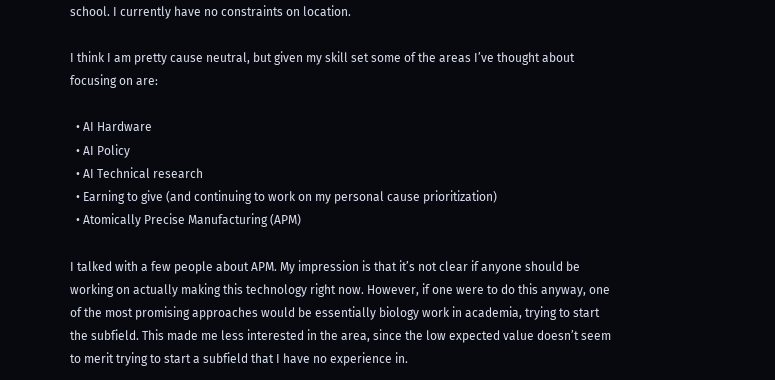school. I currently have no constraints on location.

I think I am pretty cause neutral, but given my skill set some of the areas I’ve thought about focusing on are:

  • AI Hardware
  • AI Policy
  • AI Technical research
  • Earning to give (and continuing to work on my personal cause prioritization)
  • Atomically Precise Manufacturing (APM)

I talked with a few people about APM. My impression is that it’s not clear if anyone should be working on actually making this technology right now. However, if one were to do this anyway, one of the most promising approaches would be essentially biology work in academia, trying to start the subfield. This made me less interested in the area, since the low expected value doesn’t seem to merit trying to start a subfield that I have no experience in.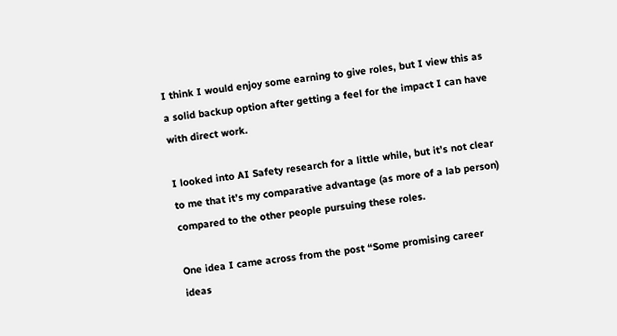I think I would enjoy some earning to give roles, but I view this as a solid backup option after getting a feel for the impact I can have with direct work.

I looked into AI Safety research for a little while, but it’s not clear to me that it’s my comparative advantage (as more of a lab person) compared to the other people pursuing these roles.

One idea I came across from the post “Some promising career ideas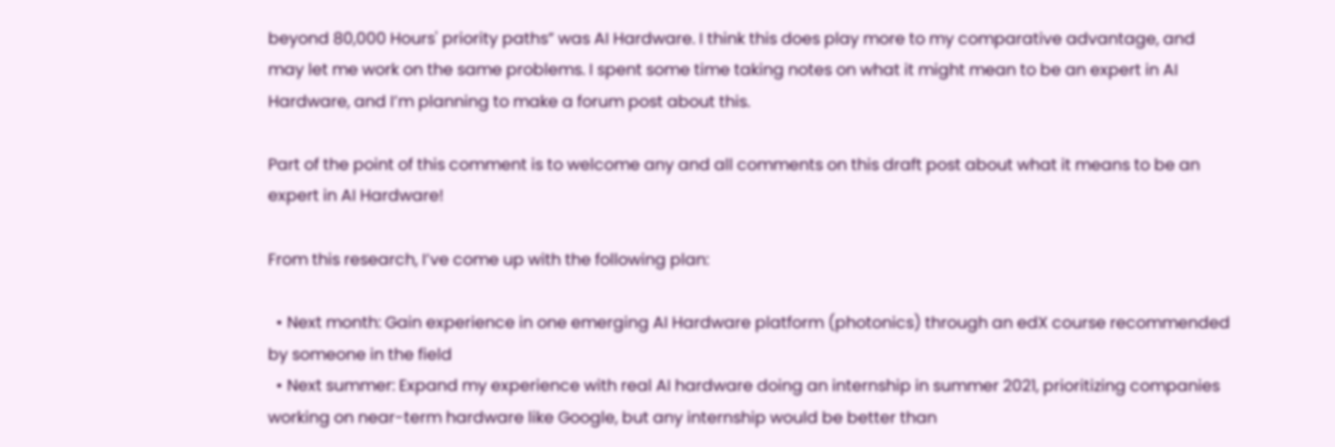beyond 80,000 Hours' priority paths” was AI Hardware. I think this does play more to my comparative advantage, and may let me work on the same problems. I spent some time taking notes on what it might mean to be an expert in AI Hardware, and I’m planning to make a forum post about this.

Part of the point of this comment is to welcome any and all comments on this draft post about what it means to be an expert in AI Hardware!

From this research, I’ve come up with the following plan:

  • Next month: Gain experience in one emerging AI Hardware platform (photonics) through an edX course recommended by someone in the field
  • Next summer: Expand my experience with real AI hardware doing an internship in summer 2021, prioritizing companies working on near-term hardware like Google, but any internship would be better than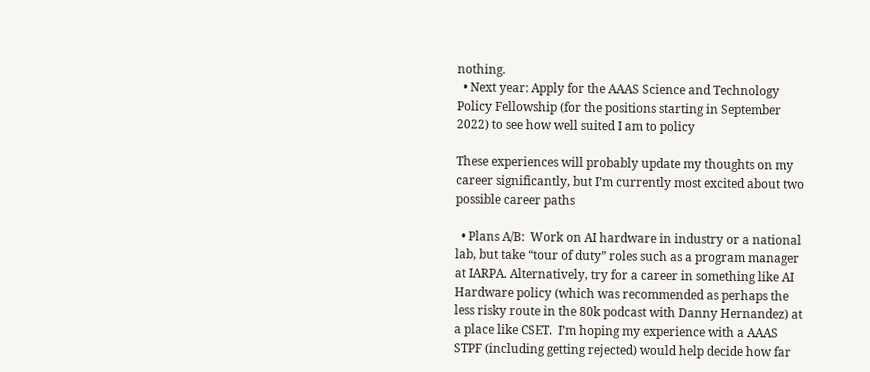nothing.
  • Next year: Apply for the AAAS Science and Technology Policy Fellowship (for the positions starting in September 2022) to see how well suited I am to policy

These experiences will probably update my thoughts on my career significantly, but I’m currently most excited about two possible career paths

  • Plans A/B:  Work on AI hardware in industry or a national lab, but take “tour of duty” roles such as a program manager at IARPA. Alternatively, try for a career in something like AI Hardware policy (which was recommended as perhaps the less risky route in the 80k podcast with Danny Hernandez) at a place like CSET.  I’m hoping my experience with a AAAS STPF (including getting rejected) would help decide how far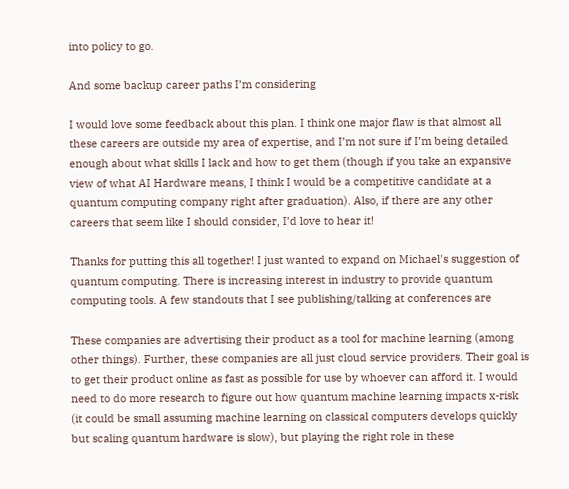into policy to go.

And some backup career paths I’m considering

I would love some feedback about this plan. I think one major flaw is that almost all these careers are outside my area of expertise, and I’m not sure if I’m being detailed enough about what skills I lack and how to get them (though if you take an expansive view of what AI Hardware means, I think I would be a competitive candidate at a quantum computing company right after graduation). Also, if there are any other careers that seem like I should consider, I’d love to hear it!

Thanks for putting this all together! I just wanted to expand on Michael's suggestion of quantum computing. There is increasing interest in industry to provide quantum computing tools. A few standouts that I see publishing/talking at conferences are

These companies are advertising their product as a tool for machine learning (among other things). Further, these companies are all just cloud service providers. Their goal is to get their product online as fast as possible for use by whoever can afford it. I would need to do more research to figure out how quantum machine learning impacts x-risk (it could be small assuming machine learning on classical computers develops quickly but scaling quantum hardware is slow), but playing the right role in these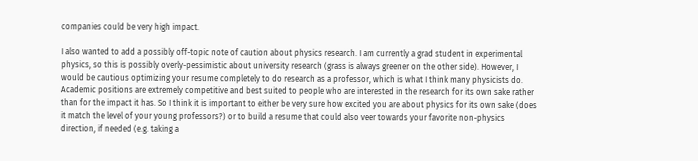companies could be very high impact.

I also wanted to add a possibly off-topic note of caution about physics research. I am currently a grad student in experimental physics, so this is possibly overly-pessimistic about university research (grass is always greener on the other side). However, I would be cautious optimizing your resume completely to do research as a professor, which is what I think many physicists do. Academic positions are extremely competitive and best suited to people who are interested in the research for its own sake rather than for the impact it has. So I think it is important to either be very sure how excited you are about physics for its own sake (does it match the level of your young professors?) or to build a resume that could also veer towards your favorite non-physics direction, if needed (e.g. taking a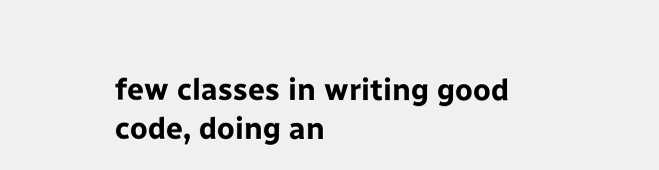few classes in writing good code, doing an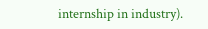internship in industry).